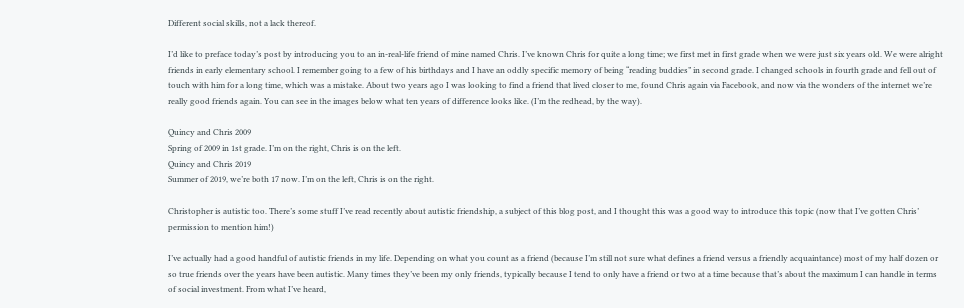Different social skills, not a lack thereof.

I’d like to preface today’s post by introducing you to an in-real-life friend of mine named Chris. I’ve known Chris for quite a long time; we first met in first grade when we were just six years old. We were alright friends in early elementary school. I remember going to a few of his birthdays and I have an oddly specific memory of being “reading buddies” in second grade. I changed schools in fourth grade and fell out of touch with him for a long time, which was a mistake. About two years ago I was looking to find a friend that lived closer to me, found Chris again via Facebook, and now via the wonders of the internet we’re really good friends again. You can see in the images below what ten years of difference looks like. (I’m the redhead, by the way).

Quincy and Chris 2009
Spring of 2009 in 1st grade. I’m on the right, Chris is on the left.
Quincy and Chris 2019
Summer of 2019, we’re both 17 now. I’m on the left, Chris is on the right.

Christopher is autistic too. There’s some stuff I’ve read recently about autistic friendship, a subject of this blog post, and I thought this was a good way to introduce this topic (now that I’ve gotten Chris’ permission to mention him!)

I’ve actually had a good handful of autistic friends in my life. Depending on what you count as a friend (because I’m still not sure what defines a friend versus a friendly acquaintance) most of my half dozen or so true friends over the years have been autistic. Many times they’ve been my only friends, typically because I tend to only have a friend or two at a time because that’s about the maximum I can handle in terms of social investment. From what I’ve heard,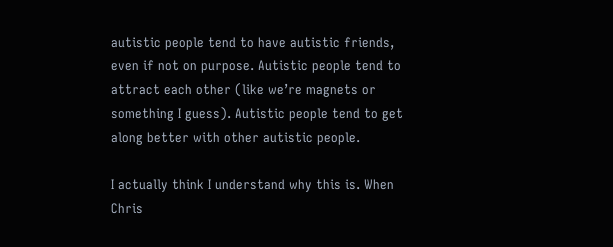autistic people tend to have autistic friends, even if not on purpose. Autistic people tend to attract each other (like we’re magnets or something I guess). Autistic people tend to get along better with other autistic people.

I actually think I understand why this is. When Chris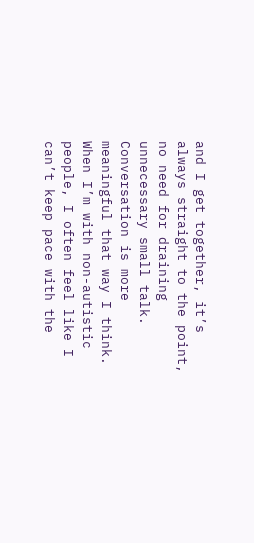and I get together, it’s always straight to the point, no need for draining unnecessary small talk. Conversation is more meaningful that way I think. When I’m with non-autistic people, I often feel like I can’t keep pace with the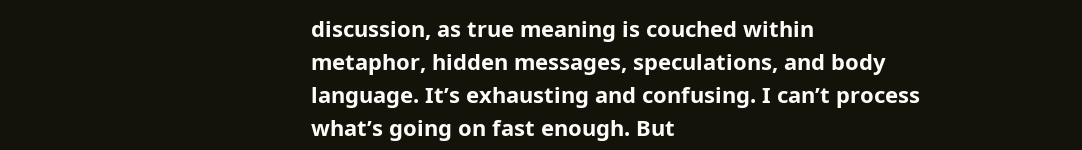discussion, as true meaning is couched within metaphor, hidden messages, speculations, and body language. It’s exhausting and confusing. I can’t process what’s going on fast enough. But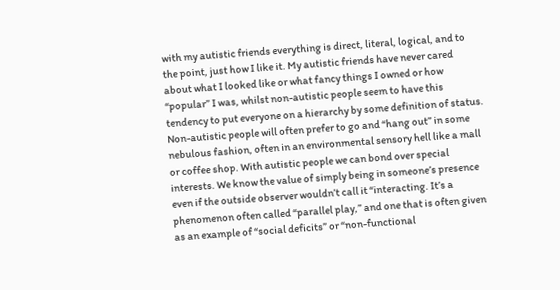with my autistic friends everything is direct, literal, logical, and to the point, just how I like it. My autistic friends have never cared about what I looked like or what fancy things I owned or how “popular” I was, whilst non-autistic people seem to have this tendency to put everyone on a hierarchy by some definition of status. Non-autistic people will often prefer to go and “hang out” in some nebulous fashion, often in an environmental sensory hell like a mall or coffee shop. With autistic people we can bond over special interests. We know the value of simply being in someone’s presence even if the outside observer wouldn’t call it “interacting. It’s a phenomenon often called “parallel play,” and one that is often given as an example of “social deficits” or “non-functional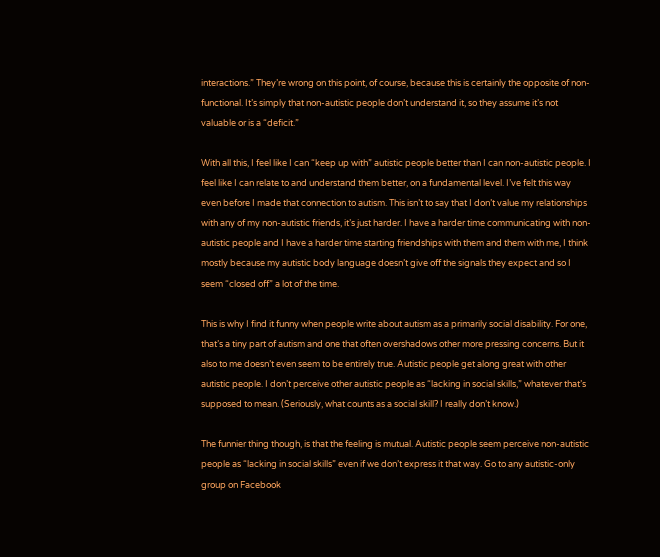interactions.” They’re wrong on this point, of course, because this is certainly the opposite of non-functional. It’s simply that non-autistic people don’t understand it, so they assume it’s not valuable or is a “deficit.”

With all this, I feel like I can “keep up with” autistic people better than I can non-autistic people. I feel like I can relate to and understand them better, on a fundamental level. I’ve felt this way even before I made that connection to autism. This isn’t to say that I don’t value my relationships with any of my non-autistic friends, it’s just harder. I have a harder time communicating with non-autistic people and I have a harder time starting friendships with them and them with me, I think mostly because my autistic body language doesn’t give off the signals they expect and so I seem “closed off” a lot of the time.

This is why I find it funny when people write about autism as a primarily social disability. For one, that’s a tiny part of autism and one that often overshadows other more pressing concerns. But it also to me doesn’t even seem to be entirely true. Autistic people get along great with other autistic people. I don’t perceive other autistic people as “lacking in social skills,” whatever that’s supposed to mean. (Seriously, what counts as a social skill? I really don’t know.)

The funnier thing though, is that the feeling is mutual. Autistic people seem perceive non-autistic people as “lacking in social skills” even if we don’t express it that way. Go to any autistic-only group on Facebook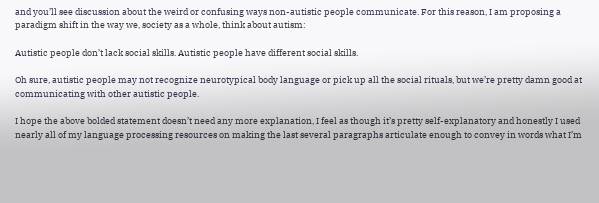and you’ll see discussion about the weird or confusing ways non-autistic people communicate. For this reason, I am proposing a paradigm shift in the way we, society as a whole, think about autism:

Autistic people don’t lack social skills. Autistic people have different social skills.

Oh sure, autistic people may not recognize neurotypical body language or pick up all the social rituals, but we’re pretty damn good at communicating with other autistic people.

I hope the above bolded statement doesn’t need any more explanation, I feel as though it’s pretty self-explanatory and honestly I used nearly all of my language processing resources on making the last several paragraphs articulate enough to convey in words what I’m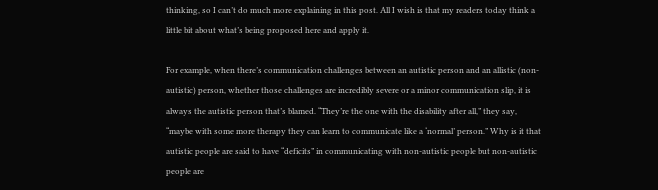thinking, so I can’t do much more explaining in this post. All I wish is that my readers today think a little bit about what’s being proposed here and apply it.

For example, when there’s communication challenges between an autistic person and an allistic (non-autistic) person, whether those challenges are incredibly severe or a minor communication slip, it is always the autistic person that’s blamed. “They’re the one with the disability after all,” they say, “maybe with some more therapy they can learn to communicate like a ‘normal’ person.” Why is it that autistic people are said to have “deficits” in communicating with non-autistic people but non-autistic people are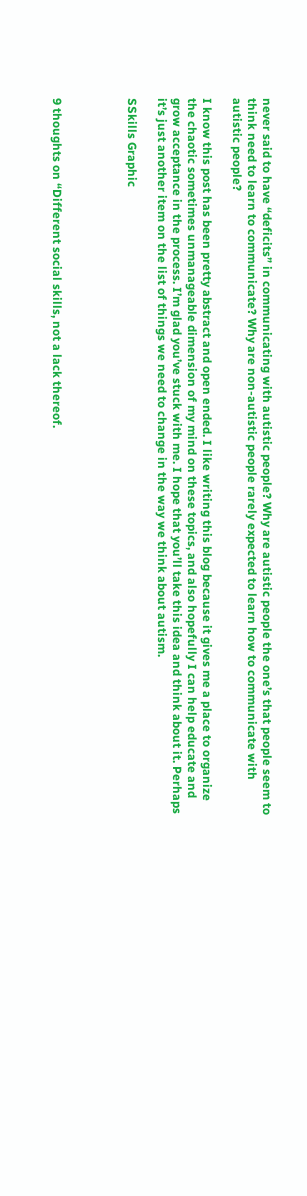never said to have “deficits” in communicating with autistic people? Why are autistic people the one’s that people seem to think need to learn to communicate? Why are non-autistic people rarely expected to learn how to communicate with autistic people?

I know this post has been pretty abstract and open ended. I like writing this blog because it gives me a place to organize the chaotic sometimes unmanageable dimension of my mind on these topics, and also hopefully I can help educate and grow acceptance in the process. I’m glad you’ve stuck with me. I hope that you’ll take this idea and think about it. Perhaps it’s just another item on the list of things we need to change in the way we think about autism.

SSkills Graphic




9 thoughts on “Different social skills, not a lack thereof.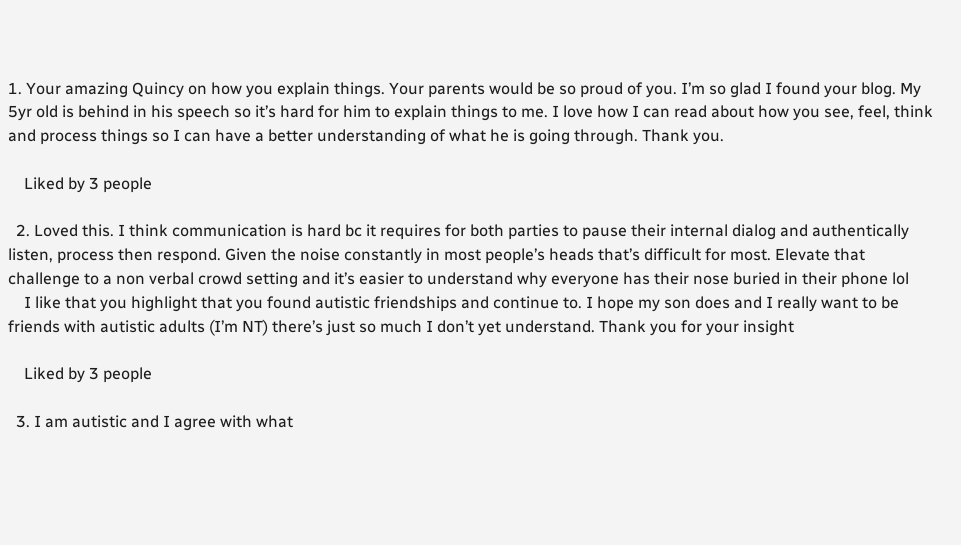1. Your amazing Quincy on how you explain things. Your parents would be so proud of you. I’m so glad I found your blog. My 5yr old is behind in his speech so it’s hard for him to explain things to me. I love how I can read about how you see, feel, think and process things so I can have a better understanding of what he is going through. Thank you.

    Liked by 3 people

  2. Loved this. I think communication is hard bc it requires for both parties to pause their internal dialog and authentically listen, process then respond. Given the noise constantly in most people’s heads that’s difficult for most. Elevate that challenge to a non verbal crowd setting and it’s easier to understand why everyone has their nose buried in their phone lol
    I like that you highlight that you found autistic friendships and continue to. I hope my son does and I really want to be friends with autistic adults (I’m NT) there’s just so much I don’t yet understand. Thank you for your insight

    Liked by 3 people

  3. I am autistic and I agree with what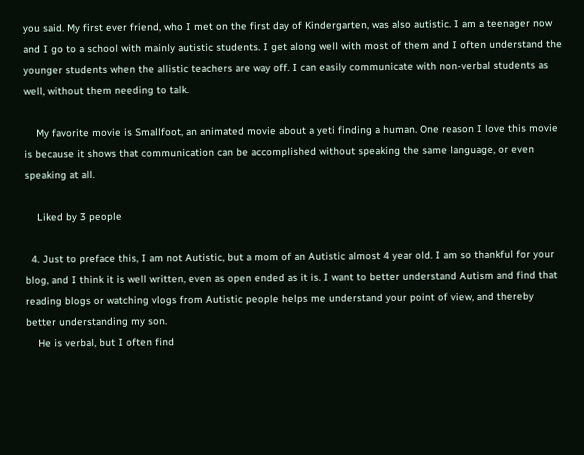you said. My first ever friend, who I met on the first day of Kindergarten, was also autistic. I am a teenager now and I go to a school with mainly autistic students. I get along well with most of them and I often understand the younger students when the allistic teachers are way off. I can easily communicate with non-verbal students as well, without them needing to talk.

    My favorite movie is Smallfoot, an animated movie about a yeti finding a human. One reason I love this movie is because it shows that communication can be accomplished without speaking the same language, or even speaking at all.

    Liked by 3 people

  4. Just to preface this, I am not Autistic, but a mom of an Autistic almost 4 year old. I am so thankful for your blog, and I think it is well written, even as open ended as it is. I want to better understand Autism and find that reading blogs or watching vlogs from Autistic people helps me understand your point of view, and thereby better understanding my son.
    He is verbal, but I often find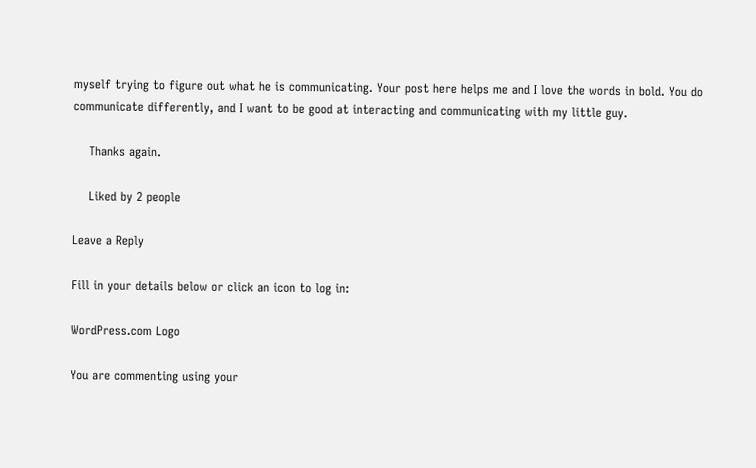myself trying to figure out what he is communicating. Your post here helps me and I love the words in bold. You do communicate differently, and I want to be good at interacting and communicating with my little guy.

    Thanks again.

    Liked by 2 people

Leave a Reply

Fill in your details below or click an icon to log in:

WordPress.com Logo

You are commenting using your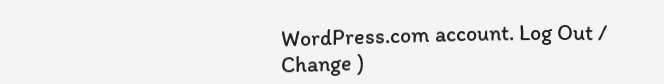WordPress.com account. Log Out /  Change )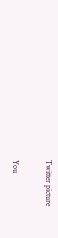Twitter picture

You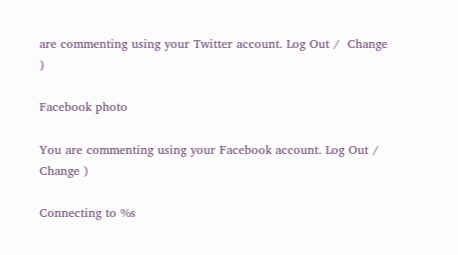are commenting using your Twitter account. Log Out /  Change )

Facebook photo

You are commenting using your Facebook account. Log Out /  Change )

Connecting to %s